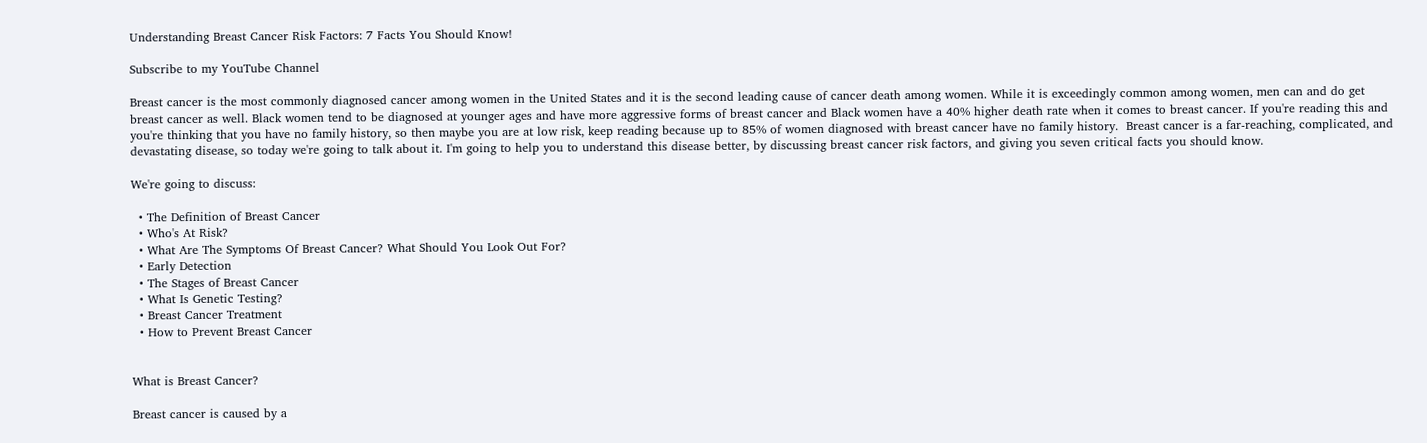Understanding Breast Cancer Risk Factors: 7 Facts You Should Know!

Subscribe to my YouTube Channel

Breast cancer is the most commonly diagnosed cancer among women in the United States and it is the second leading cause of cancer death among women. While it is exceedingly common among women, men can and do get breast cancer as well. Black women tend to be diagnosed at younger ages and have more aggressive forms of breast cancer and Black women have a 40% higher death rate when it comes to breast cancer. If you're reading this and you're thinking that you have no family history, so then maybe you are at low risk, keep reading because up to 85% of women diagnosed with breast cancer have no family history.  Breast cancer is a far-reaching, complicated, and devastating disease, so today we're going to talk about it. I'm going to help you to understand this disease better, by discussing breast cancer risk factors, and giving you seven critical facts you should know.

We're going to discuss:

  • The Definition of Breast Cancer
  • Who's At Risk?
  • What Are The Symptoms Of Breast Cancer? What Should You Look Out For?
  • Early Detection
  • The Stages of Breast Cancer
  • What Is Genetic Testing?
  • Breast Cancer Treatment
  • How to Prevent Breast Cancer


What is Breast Cancer?

Breast cancer is caused by a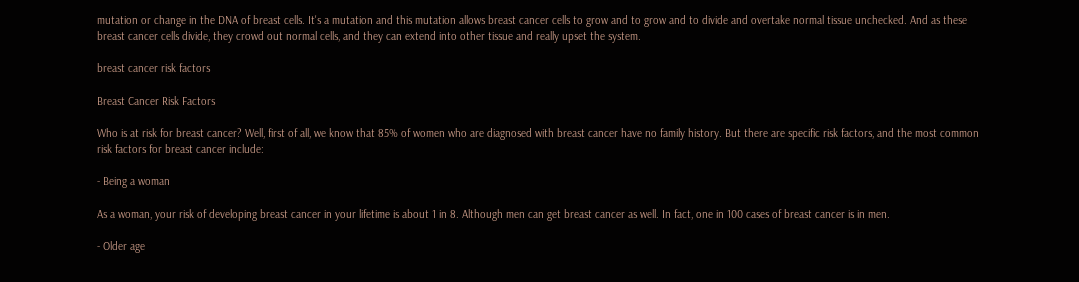mutation or change in the DNA of breast cells. It's a mutation and this mutation allows breast cancer cells to grow and to grow and to divide and overtake normal tissue unchecked. And as these breast cancer cells divide, they crowd out normal cells, and they can extend into other tissue and really upset the system.

breast cancer risk factors

Breast Cancer Risk Factors

Who is at risk for breast cancer? Well, first of all, we know that 85% of women who are diagnosed with breast cancer have no family history. But there are specific risk factors, and the most common risk factors for breast cancer include:

- Being a woman

As a woman, your risk of developing breast cancer in your lifetime is about 1 in 8. Although men can get breast cancer as well. In fact, one in 100 cases of breast cancer is in men.

- Older age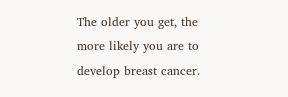The older you get, the more likely you are to develop breast cancer.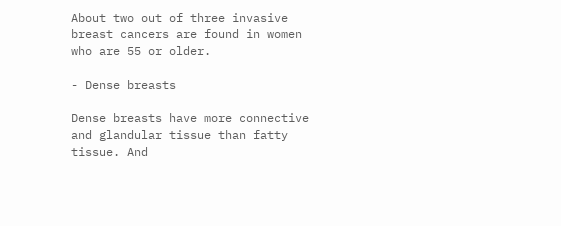About two out of three invasive breast cancers are found in women who are 55 or older.

- Dense breasts

Dense breasts have more connective and glandular tissue than fatty tissue. And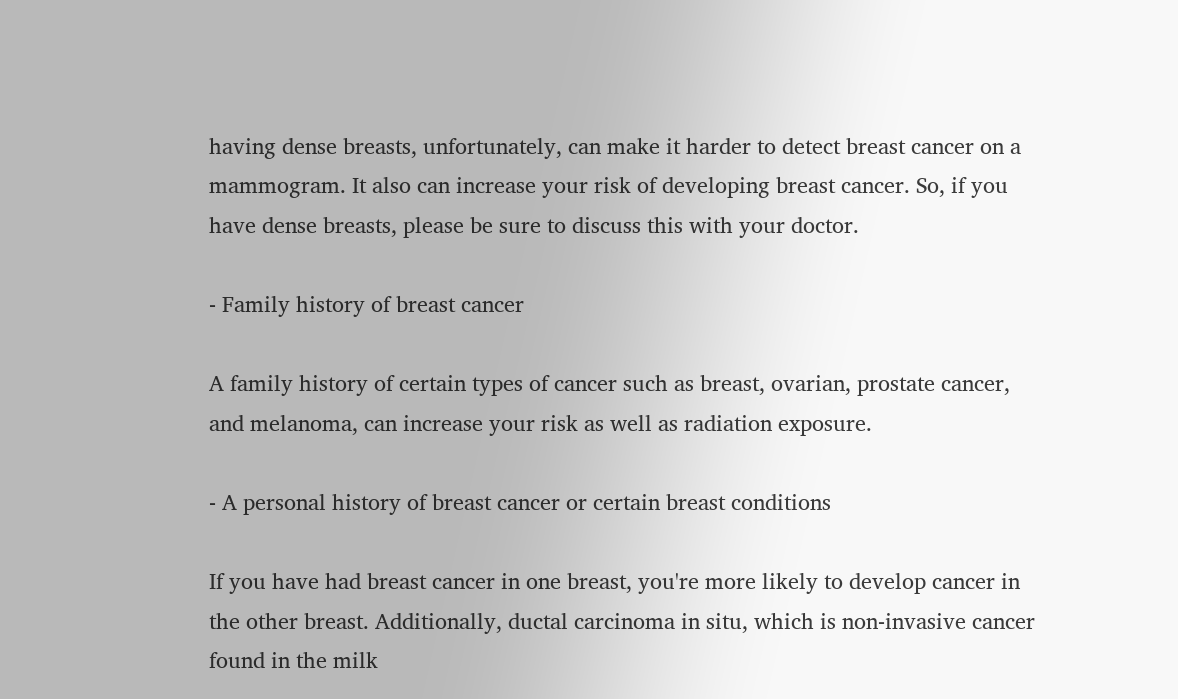having dense breasts, unfortunately, can make it harder to detect breast cancer on a mammogram. It also can increase your risk of developing breast cancer. So, if you have dense breasts, please be sure to discuss this with your doctor.

- Family history of breast cancer

A family history of certain types of cancer such as breast, ovarian, prostate cancer, and melanoma, can increase your risk as well as radiation exposure.

- A personal history of breast cancer or certain breast conditions

If you have had breast cancer in one breast, you're more likely to develop cancer in the other breast. Additionally, ductal carcinoma in situ, which is non-invasive cancer found in the milk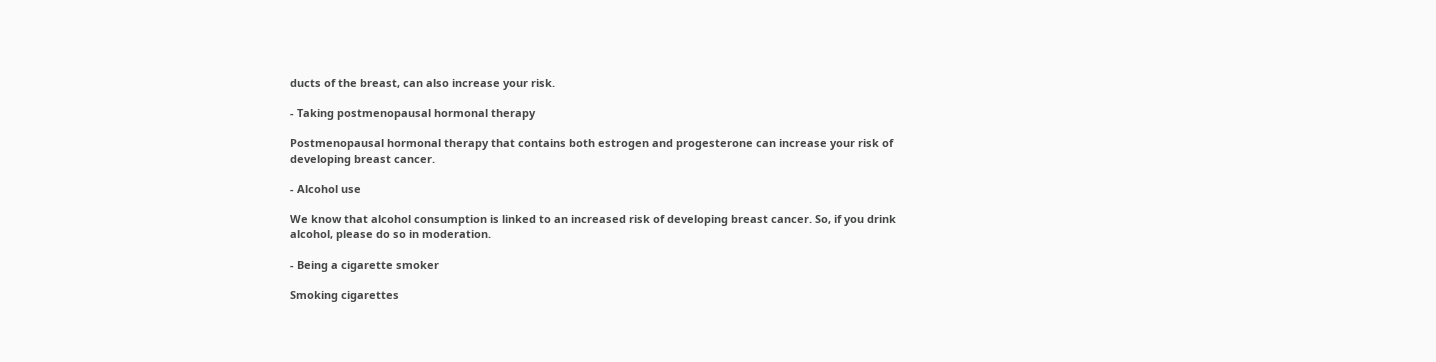ducts of the breast, can also increase your risk.

- Taking postmenopausal hormonal therapy

Postmenopausal hormonal therapy that contains both estrogen and progesterone can increase your risk of developing breast cancer.

- Alcohol use

We know that alcohol consumption is linked to an increased risk of developing breast cancer. So, if you drink alcohol, please do so in moderation.

- Being a cigarette smoker

Smoking cigarettes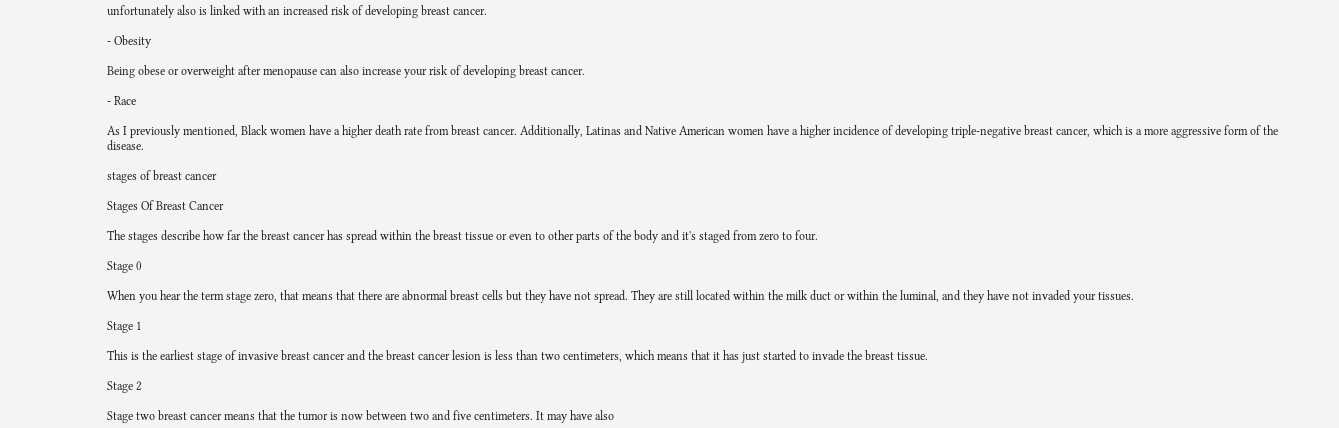unfortunately also is linked with an increased risk of developing breast cancer.

- Obesity

Being obese or overweight after menopause can also increase your risk of developing breast cancer.

- Race

As I previously mentioned, Black women have a higher death rate from breast cancer. Additionally, Latinas and Native American women have a higher incidence of developing triple-negative breast cancer, which is a more aggressive form of the disease.

stages of breast cancer

Stages Of Breast Cancer

The stages describe how far the breast cancer has spread within the breast tissue or even to other parts of the body and it's staged from zero to four.

Stage 0

When you hear the term stage zero, that means that there are abnormal breast cells but they have not spread. They are still located within the milk duct or within the luminal, and they have not invaded your tissues.

Stage 1

This is the earliest stage of invasive breast cancer and the breast cancer lesion is less than two centimeters, which means that it has just started to invade the breast tissue.

Stage 2

Stage two breast cancer means that the tumor is now between two and five centimeters. It may have also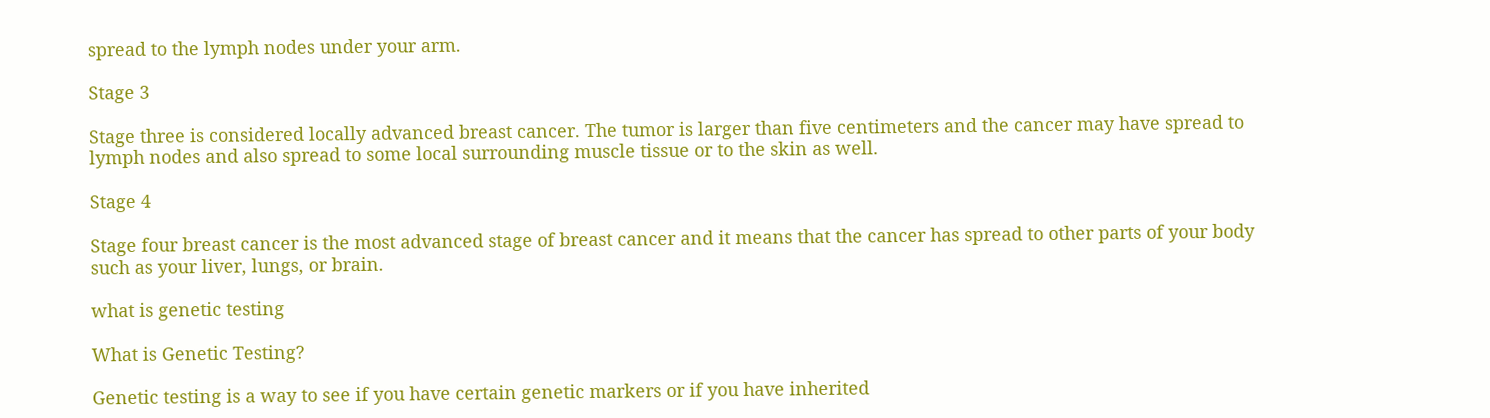spread to the lymph nodes under your arm.

Stage 3

Stage three is considered locally advanced breast cancer. The tumor is larger than five centimeters and the cancer may have spread to lymph nodes and also spread to some local surrounding muscle tissue or to the skin as well.

Stage 4

Stage four breast cancer is the most advanced stage of breast cancer and it means that the cancer has spread to other parts of your body such as your liver, lungs, or brain.

what is genetic testing

What is Genetic Testing?

Genetic testing is a way to see if you have certain genetic markers or if you have inherited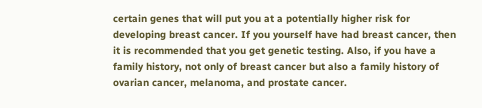certain genes that will put you at a potentially higher risk for developing breast cancer. If you yourself have had breast cancer, then it is recommended that you get genetic testing. Also, if you have a family history, not only of breast cancer but also a family history of ovarian cancer, melanoma, and prostate cancer.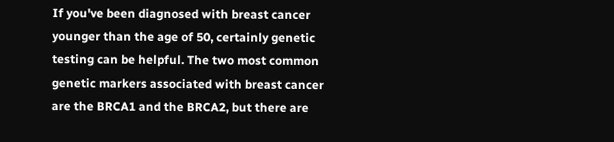If you've been diagnosed with breast cancer younger than the age of 50, certainly genetic testing can be helpful. The two most common genetic markers associated with breast cancer are the BRCA1 and the BRCA2, but there are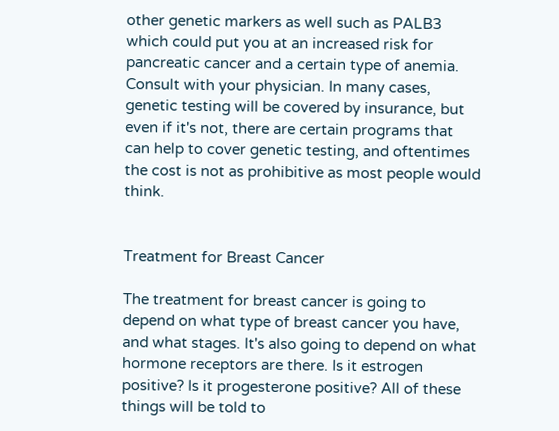other genetic markers as well such as PALB3 which could put you at an increased risk for pancreatic cancer and a certain type of anemia. Consult with your physician. In many cases, genetic testing will be covered by insurance, but even if it's not, there are certain programs that can help to cover genetic testing, and oftentimes the cost is not as prohibitive as most people would think.


Treatment for Breast Cancer

The treatment for breast cancer is going to depend on what type of breast cancer you have, and what stages. It's also going to depend on what hormone receptors are there. Is it estrogen positive? Is it progesterone positive? All of these things will be told to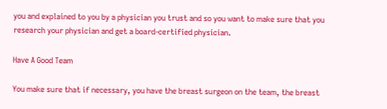you and explained to you by a physician you trust and so you want to make sure that you research your physician and get a board-certified physician.

Have A Good Team

You make sure that if necessary, you have the breast surgeon on the team, the breast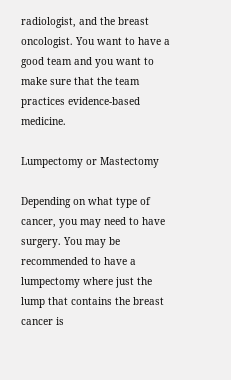radiologist, and the breast oncologist. You want to have a good team and you want to make sure that the team practices evidence-based medicine.

Lumpectomy or Mastectomy

Depending on what type of cancer, you may need to have surgery. You may be recommended to have a lumpectomy where just the lump that contains the breast cancer is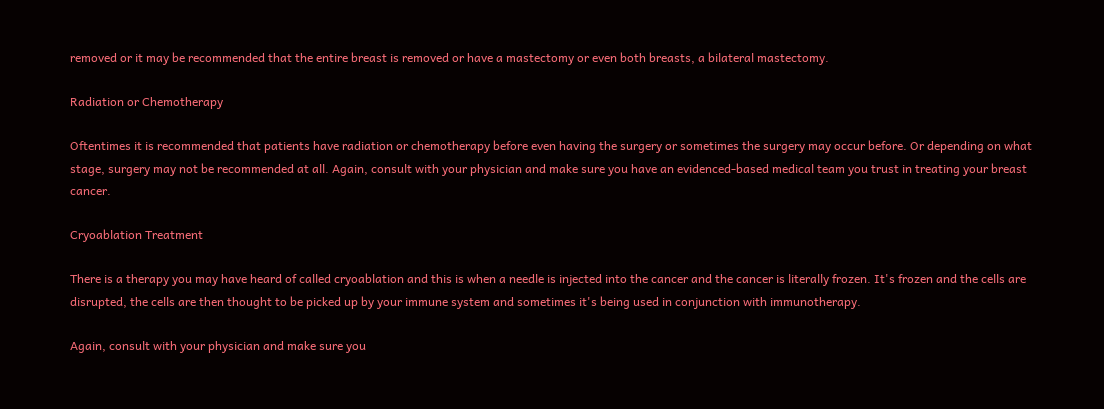removed or it may be recommended that the entire breast is removed or have a mastectomy or even both breasts, a bilateral mastectomy.

Radiation or Chemotherapy

Oftentimes it is recommended that patients have radiation or chemotherapy before even having the surgery or sometimes the surgery may occur before. Or depending on what stage, surgery may not be recommended at all. Again, consult with your physician and make sure you have an evidenced-based medical team you trust in treating your breast cancer.

Cryoablation Treatment

There is a therapy you may have heard of called cryoablation and this is when a needle is injected into the cancer and the cancer is literally frozen. It's frozen and the cells are disrupted, the cells are then thought to be picked up by your immune system and sometimes it's being used in conjunction with immunotherapy.

Again, consult with your physician and make sure you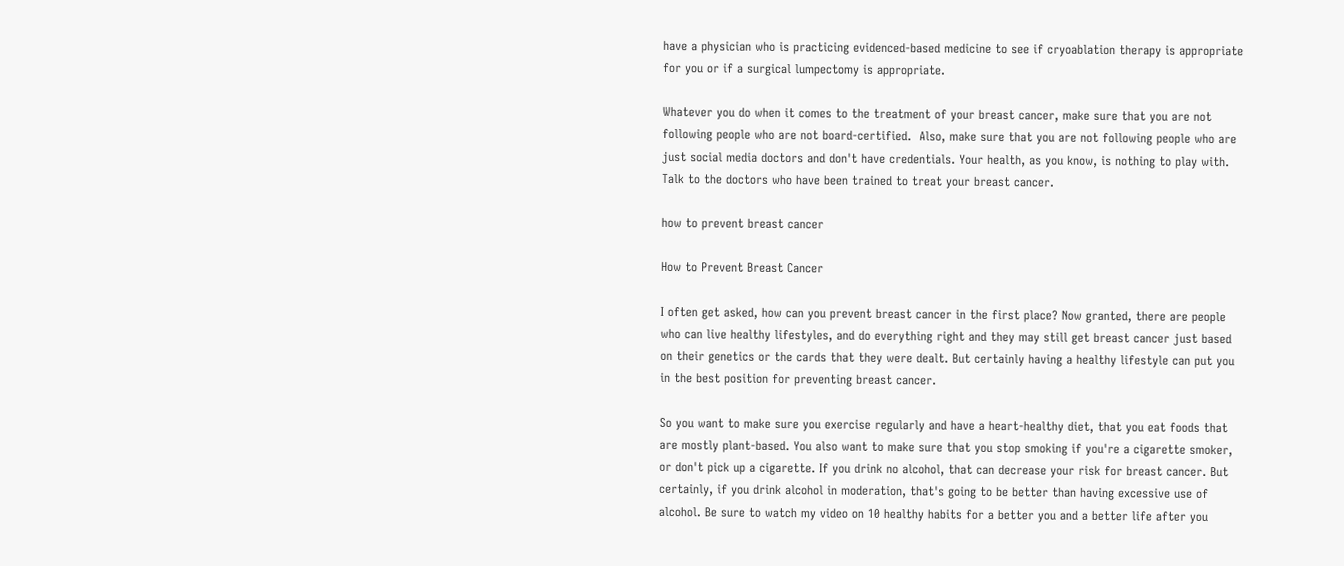have a physician who is practicing evidenced-based medicine to see if cryoablation therapy is appropriate for you or if a surgical lumpectomy is appropriate.

Whatever you do when it comes to the treatment of your breast cancer, make sure that you are not following people who are not board-certified.  Also, make sure that you are not following people who are just social media doctors and don't have credentials. Your health, as you know, is nothing to play with. Talk to the doctors who have been trained to treat your breast cancer.

how to prevent breast cancer

How to Prevent Breast Cancer

I often get asked, how can you prevent breast cancer in the first place? Now granted, there are people who can live healthy lifestyles, and do everything right and they may still get breast cancer just based on their genetics or the cards that they were dealt. But certainly having a healthy lifestyle can put you in the best position for preventing breast cancer.

So you want to make sure you exercise regularly and have a heart-healthy diet, that you eat foods that are mostly plant-based. You also want to make sure that you stop smoking if you're a cigarette smoker, or don't pick up a cigarette. If you drink no alcohol, that can decrease your risk for breast cancer. But certainly, if you drink alcohol in moderation, that's going to be better than having excessive use of alcohol. Be sure to watch my video on 10 healthy habits for a better you and a better life after you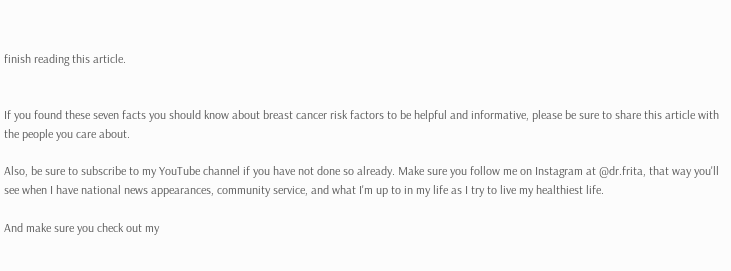finish reading this article.


If you found these seven facts you should know about breast cancer risk factors to be helpful and informative, please be sure to share this article with the people you care about.

Also, be sure to subscribe to my YouTube channel if you have not done so already. Make sure you follow me on Instagram at @dr.frita, that way you'll see when I have national news appearances, community service, and what I'm up to in my life as I try to live my healthiest life.

And make sure you check out my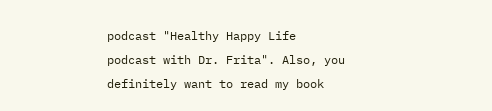podcast "Healthy Happy Life podcast with Dr. Frita". Also, you definitely want to read my book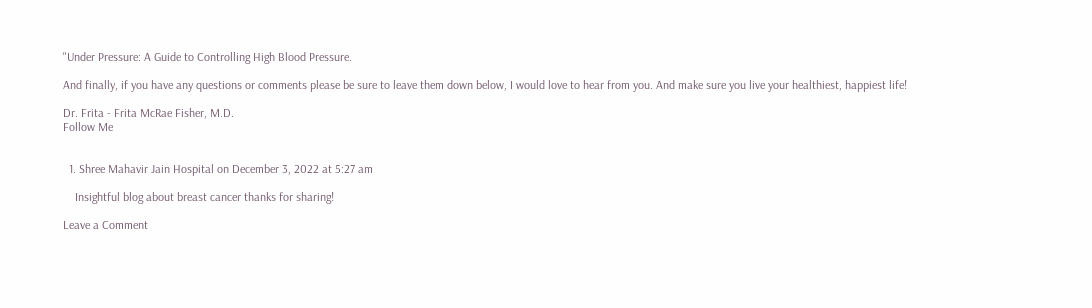"Under Pressure: A Guide to Controlling High Blood Pressure.

And finally, if you have any questions or comments please be sure to leave them down below, I would love to hear from you. And make sure you live your healthiest, happiest life!

Dr. Frita - Frita McRae Fisher, M.D.
Follow Me


  1. Shree Mahavir Jain Hospital on December 3, 2022 at 5:27 am

    Insightful blog about breast cancer thanks for sharing!

Leave a Comment